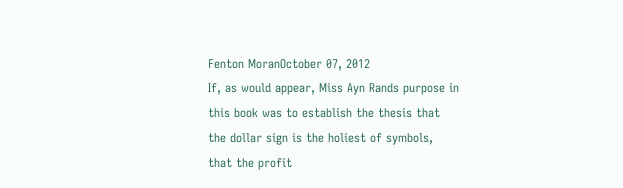Fenton MoranOctober 07, 2012
If, as would appear, Miss Ayn Rands purpose in this book was to establish the thesis that the dollar sign is the holiest of symbols, that the profit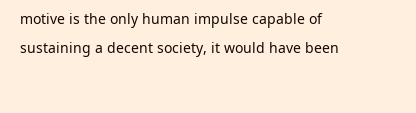motive is the only human impulse capable of sustaining a decent society, it would have been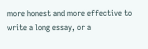more honest and more effective to write a long essay, or a